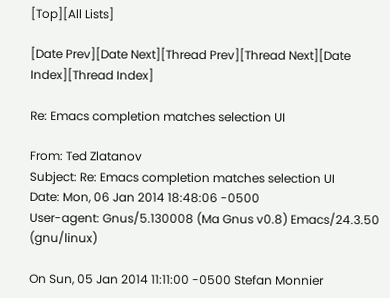[Top][All Lists]

[Date Prev][Date Next][Thread Prev][Thread Next][Date Index][Thread Index]

Re: Emacs completion matches selection UI

From: Ted Zlatanov
Subject: Re: Emacs completion matches selection UI
Date: Mon, 06 Jan 2014 18:48:06 -0500
User-agent: Gnus/5.130008 (Ma Gnus v0.8) Emacs/24.3.50 (gnu/linux)

On Sun, 05 Jan 2014 11:11:00 -0500 Stefan Monnier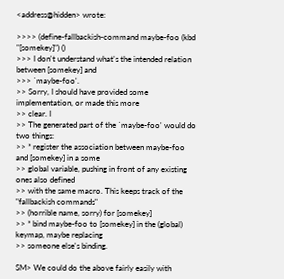<address@hidden> wrote:

>>>> (define-fallbackish-command maybe-foo (kbd "[somekey]") ()
>>> I don't understand what's the intended relation between [somekey] and
>>> `maybe-foo'.
>> Sorry, I should have provided some implementation, or made this more
>> clear. I
>> The generated part of the `maybe-foo' would do two things:
>> * register the association between maybe-foo and [somekey] in a some
>> global variable, pushing in front of any existing ones also defined
>> with the same macro. This keeps track of the "fallbackish commands"
>> (horrible name, sorry) for [somekey]
>> * bind maybe-foo to [somekey] in the (global) keymap, maybe replacing
>> someone else's binding.

SM> We could do the above fairly easily with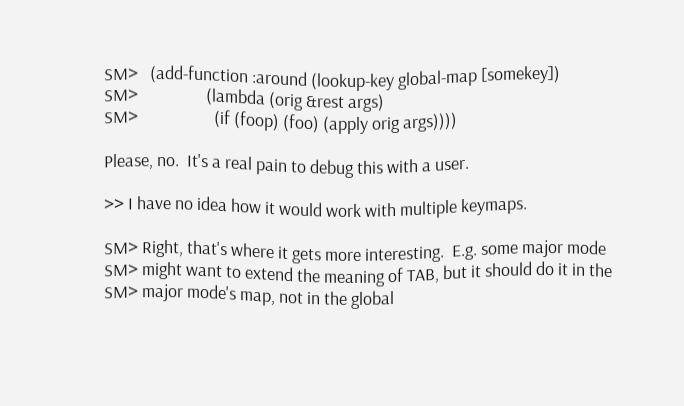SM>   (add-function :around (lookup-key global-map [somekey])
SM>                 (lambda (orig &rest args)
SM>                   (if (foop) (foo) (apply orig args))))

Please, no.  It's a real pain to debug this with a user.

>> I have no idea how it would work with multiple keymaps.

SM> Right, that's where it gets more interesting.  E.g. some major mode
SM> might want to extend the meaning of TAB, but it should do it in the
SM> major mode's map, not in the global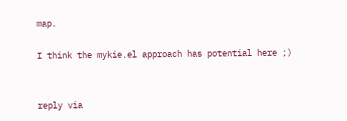map.

I think the mykie.el approach has potential here ;)


reply via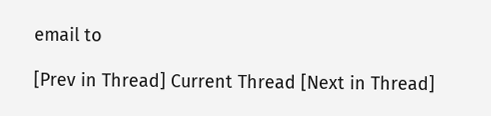email to

[Prev in Thread] Current Thread [Next in Thread]